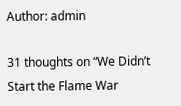Author: admin

31 thoughts on “We Didn’t Start the Flame War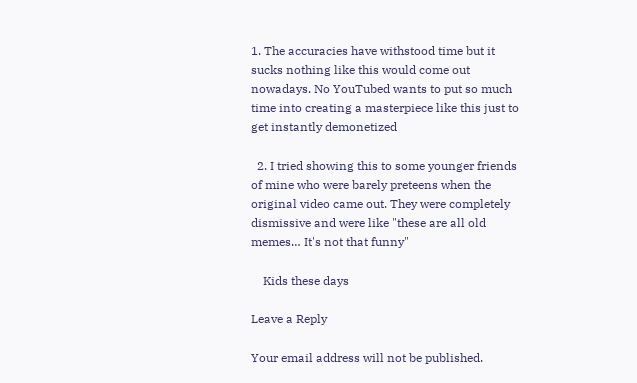1. The accuracies have withstood time but it sucks nothing like this would come out nowadays. No YouTubed wants to put so much time into creating a masterpiece like this just to get instantly demonetized

  2. I tried showing this to some younger friends of mine who were barely preteens when the original video came out. They were completely dismissive and were like "these are all old memes… It's not that funny"

    Kids these days

Leave a Reply

Your email address will not be published.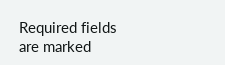Required fields are marked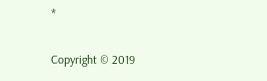*

Copyright © 2019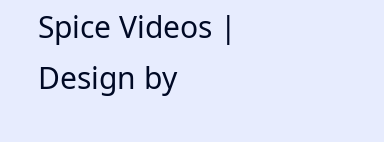Spice Videos | Design by